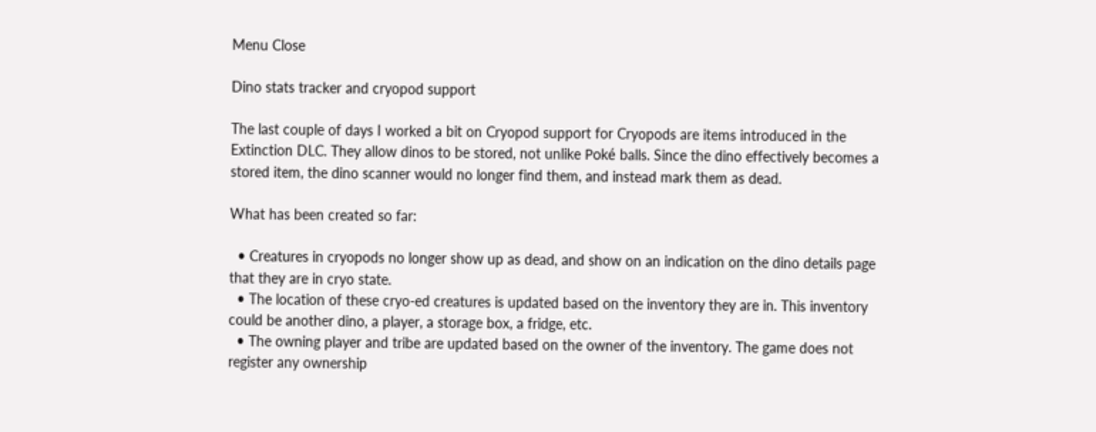Menu Close

Dino stats tracker and cryopod support

The last couple of days I worked a bit on Cryopod support for Cryopods are items introduced in the Extinction DLC. They allow dinos to be stored, not unlike Poké balls. Since the dino effectively becomes a stored item, the dino scanner would no longer find them, and instead mark them as dead.

What has been created so far:

  • Creatures in cryopods no longer show up as dead, and show on an indication on the dino details page that they are in cryo state.
  • The location of these cryo-ed creatures is updated based on the inventory they are in. This inventory could be another dino, a player, a storage box, a fridge, etc.
  • The owning player and tribe are updated based on the owner of the inventory. The game does not register any ownership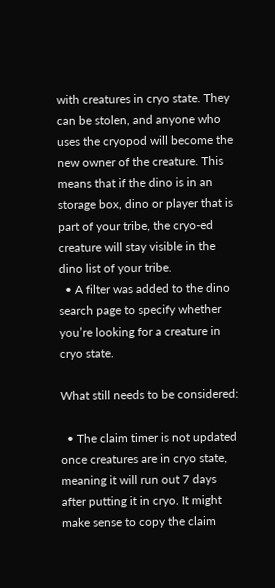with creatures in cryo state. They can be stolen, and anyone who uses the cryopod will become the new owner of the creature. This means that if the dino is in an storage box, dino or player that is part of your tribe, the cryo-ed creature will stay visible in the dino list of your tribe.
  • A filter was added to the dino search page to specify whether you’re looking for a creature in cryo state.

What still needs to be considered:

  • The claim timer is not updated once creatures are in cryo state, meaning it will run out 7 days after putting it in cryo. It might make sense to copy the claim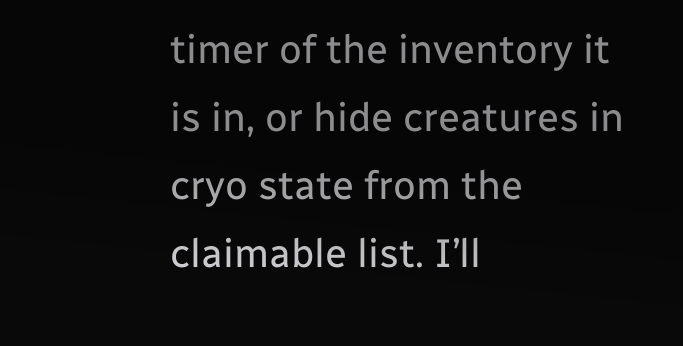timer of the inventory it is in, or hide creatures in cryo state from the claimable list. I’ll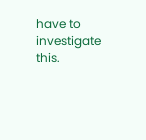have to investigate this.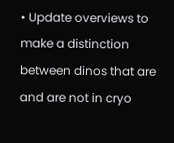• Update overviews to make a distinction between dinos that are and are not in cryo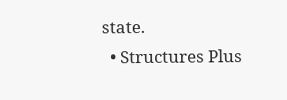state.
  • Structures Plus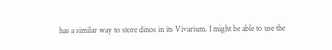has a similar way to store dinos in its Vivarium. I might be able to use the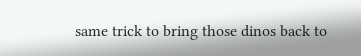same trick to bring those dinos back to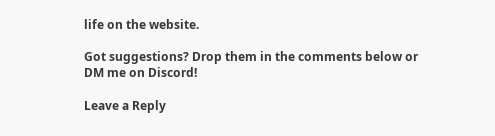life on the website.

Got suggestions? Drop them in the comments below or DM me on Discord!

Leave a Reply